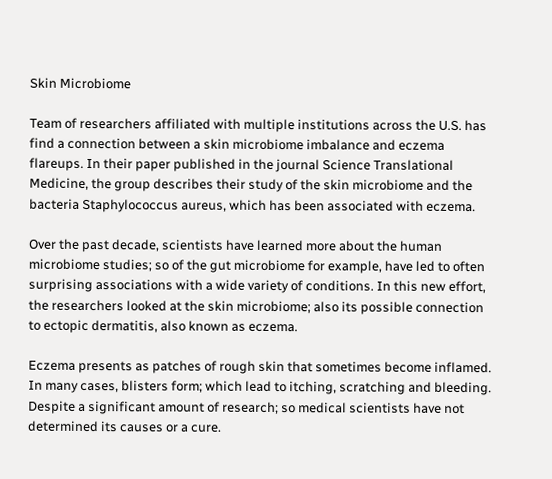Skin Microbiome

Team of researchers affiliated with multiple institutions across the U.S. has find a connection between a skin microbiome imbalance and eczema flareups. In their paper published in the journal Science Translational Medicine, the group describes their study of the skin microbiome and the bacteria Staphylococcus aureus, which has been associated with eczema.

Over the past decade, scientists have learned more about the human microbiome studies; so of the gut microbiome for example, have led to often surprising associations with a wide variety of conditions. In this new effort, the researchers looked at the skin microbiome; also its possible connection to ectopic dermatitis, also known as eczema.

Eczema presents as patches of rough skin that sometimes become inflamed. In many cases, blisters form; which lead to itching, scratching and bleeding. Despite a significant amount of research; so medical scientists have not determined its causes or a cure.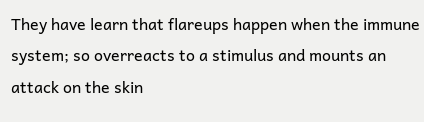They have learn that flareups happen when the immune system; so overreacts to a stimulus and mounts an attack on the skin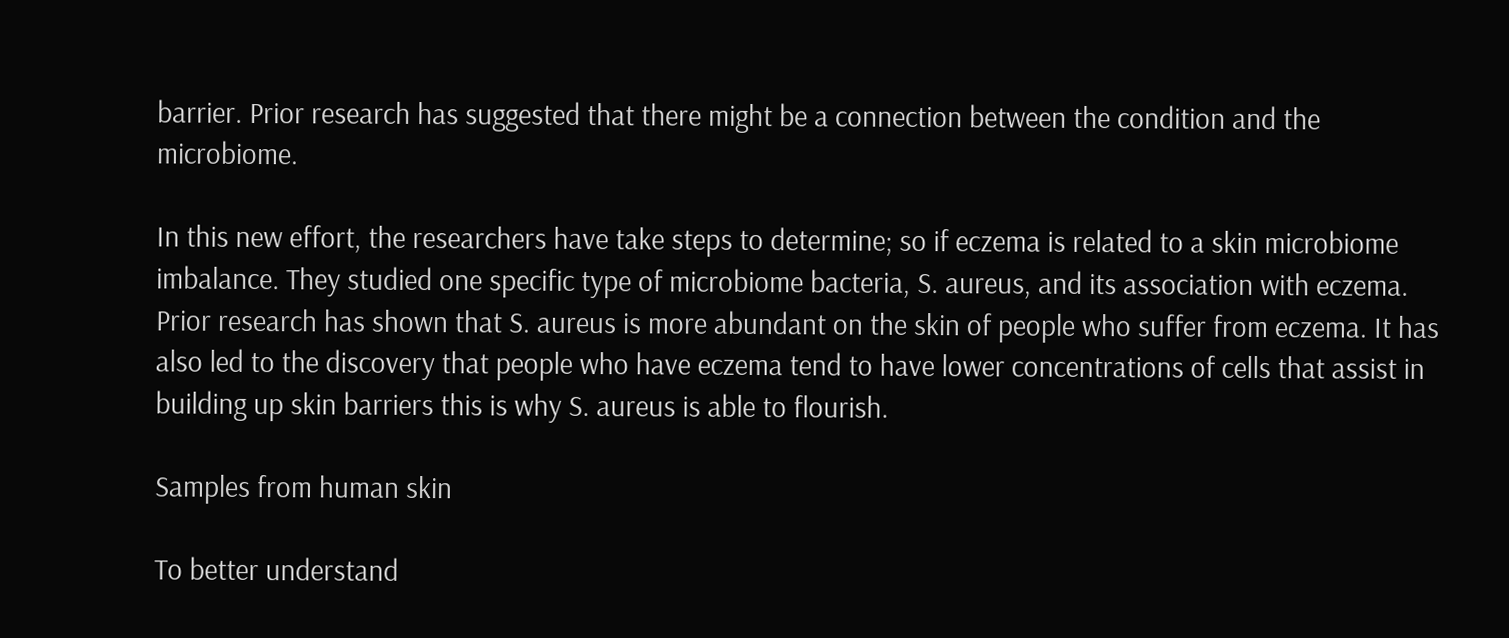barrier. Prior research has suggested that there might be a connection between the condition and the microbiome.

In this new effort, the researchers have take steps to determine; so if eczema is related to a skin microbiome imbalance. They studied one specific type of microbiome bacteria, S. aureus, and its association with eczema. Prior research has shown that S. aureus is more abundant on the skin of people who suffer from eczema. It has also led to the discovery that people who have eczema tend to have lower concentrations of cells that assist in building up skin barriers this is why S. aureus is able to flourish.

Samples from human skin

To better understand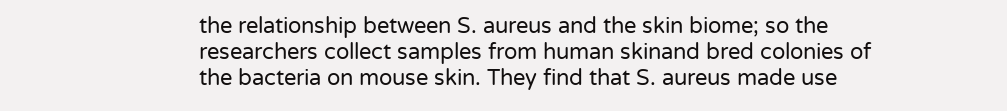the relationship between S. aureus and the skin biome; so the researchers collect samples from human skinand bred colonies of the bacteria on mouse skin. They find that S. aureus made use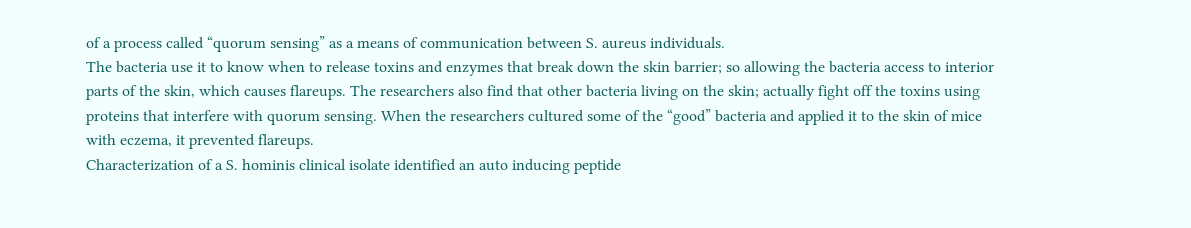of a process called “quorum sensing” as a means of communication between S. aureus individuals.
The bacteria use it to know when to release toxins and enzymes that break down the skin barrier; so allowing the bacteria access to interior parts of the skin, which causes flareups. The researchers also find that other bacteria living on the skin; actually fight off the toxins using proteins that interfere with quorum sensing. When the researchers cultured some of the “good” bacteria and applied it to the skin of mice with eczema, it prevented flareups.
Characterization of a S. hominis clinical isolate identified an auto inducing peptide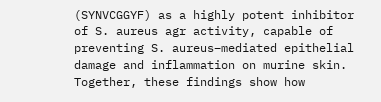(SYNVCGGYF) as a highly potent inhibitor of S. aureus agr activity, capable of preventing S. aureus–mediated epithelial damage and inflammation on murine skin. Together, these findings show how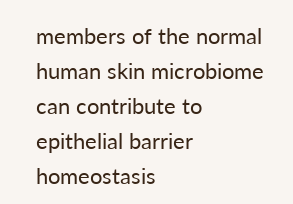members of the normal human skin microbiome can contribute to epithelial barrier homeostasis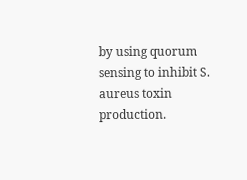by using quorum sensing to inhibit S. aureus toxin production.